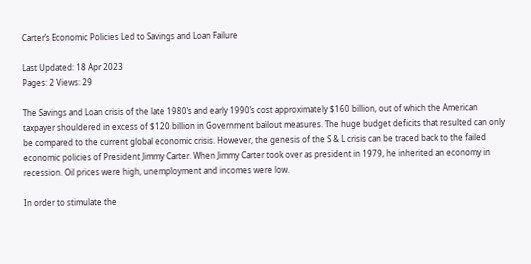Carter’s Economic Policies Led to Savings and Loan Failure

Last Updated: 18 Apr 2023
Pages: 2 Views: 29

The Savings and Loan crisis of the late 1980’s and early 1990’s cost approximately $160 billion, out of which the American taxpayer shouldered in excess of $120 billion in Government bailout measures. The huge budget deficits that resulted can only be compared to the current global economic crisis. However, the genesis of the S & L crisis can be traced back to the failed economic policies of President Jimmy Carter. When Jimmy Carter took over as president in 1979, he inherited an economy in recession. Oil prices were high, unemployment and incomes were low.

In order to stimulate the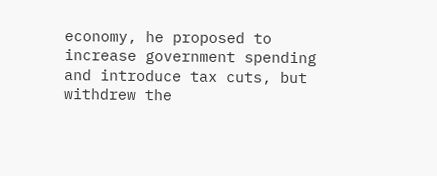economy, he proposed to increase government spending and introduce tax cuts, but withdrew the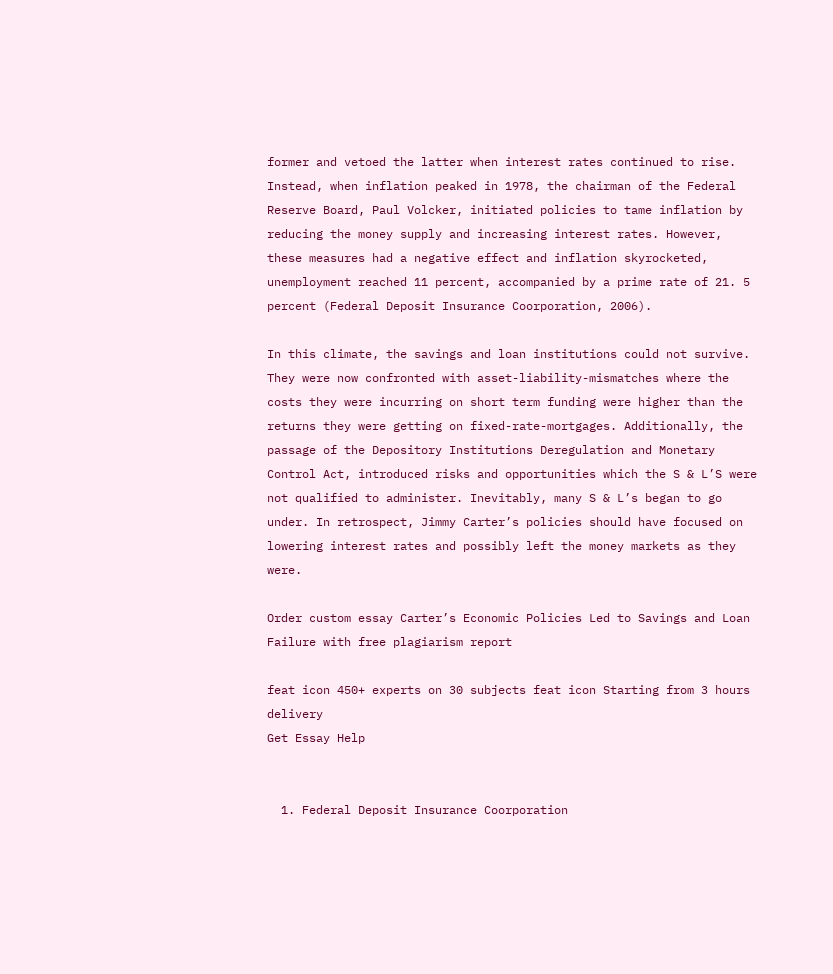former and vetoed the latter when interest rates continued to rise. Instead, when inflation peaked in 1978, the chairman of the Federal Reserve Board, Paul Volcker, initiated policies to tame inflation by reducing the money supply and increasing interest rates. However, these measures had a negative effect and inflation skyrocketed, unemployment reached 11 percent, accompanied by a prime rate of 21. 5 percent (Federal Deposit Insurance Coorporation, 2006).

In this climate, the savings and loan institutions could not survive. They were now confronted with asset-liability-mismatches where the costs they were incurring on short term funding were higher than the returns they were getting on fixed-rate-mortgages. Additionally, the passage of the Depository Institutions Deregulation and Monetary Control Act, introduced risks and opportunities which the S & L’S were not qualified to administer. Inevitably, many S & L’s began to go under. In retrospect, Jimmy Carter’s policies should have focused on lowering interest rates and possibly left the money markets as they were.

Order custom essay Carter’s Economic Policies Led to Savings and Loan Failure with free plagiarism report

feat icon 450+ experts on 30 subjects feat icon Starting from 3 hours delivery
Get Essay Help


  1. Federal Deposit Insurance Coorporation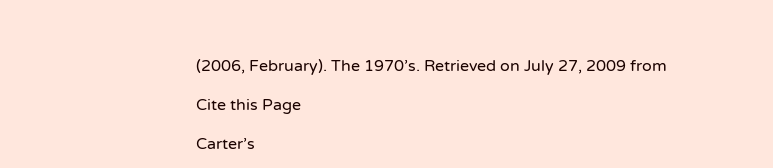(2006, February). The 1970’s. Retrieved on July 27, 2009 from

Cite this Page

Carter’s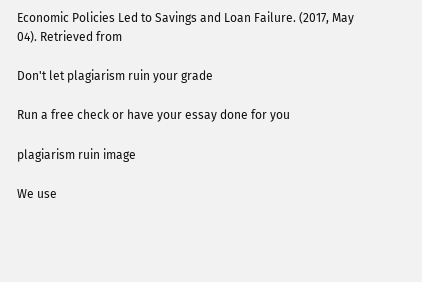Economic Policies Led to Savings and Loan Failure. (2017, May 04). Retrieved from

Don't let plagiarism ruin your grade

Run a free check or have your essay done for you

plagiarism ruin image

We use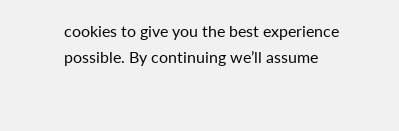cookies to give you the best experience possible. By continuing we’ll assume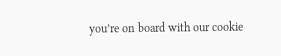you’re on board with our cookie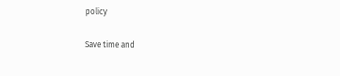policy

Save time and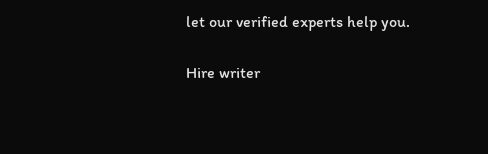let our verified experts help you.

Hire writer